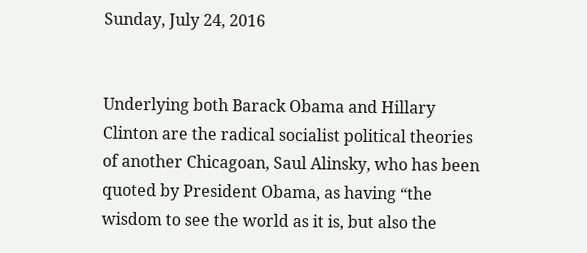Sunday, July 24, 2016


Underlying both Barack Obama and Hillary Clinton are the radical socialist political theories of another Chicagoan, Saul Alinsky, who has been quoted by President Obama, as having “the wisdom to see the world as it is, but also the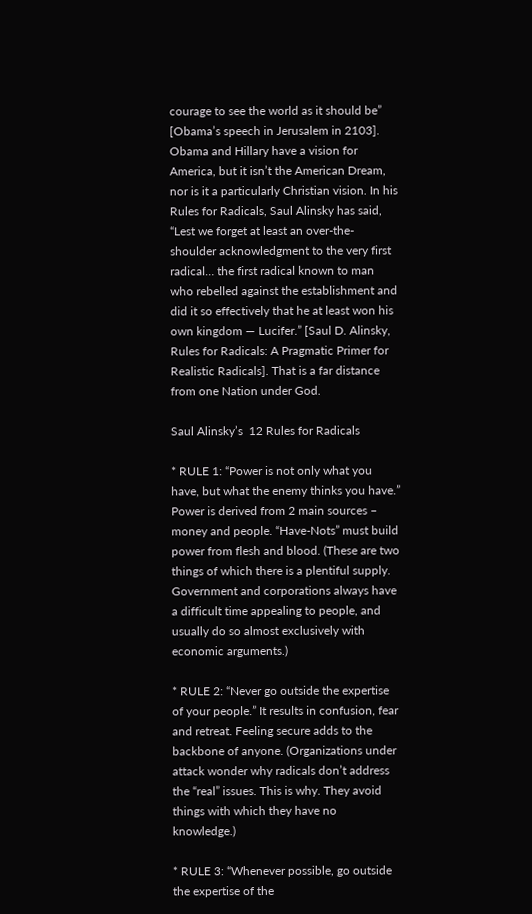courage to see the world as it should be” [Obama’s speech in Jerusalem in 2103]. Obama and Hillary have a vision for America, but it isn’t the American Dream, nor is it a particularly Christian vision. In his Rules for Radicals, Saul Alinsky has said, “Lest we forget at least an over-the-shoulder acknowledgment to the very first radical… the first radical known to man who rebelled against the establishment and did it so effectively that he at least won his own kingdom — Lucifer.” [Saul D. Alinsky, Rules for Radicals: A Pragmatic Primer for Realistic Radicals]. That is a far distance from one Nation under God.

Saul Alinsky’s  12 Rules for Radicals

* RULE 1: “Power is not only what you have, but what the enemy thinks you have.” Power is derived from 2 main sources – money and people. “Have-Nots” must build power from flesh and blood. (These are two things of which there is a plentiful supply. Government and corporations always have a difficult time appealing to people, and usually do so almost exclusively with economic arguments.)

* RULE 2: “Never go outside the expertise of your people.” It results in confusion, fear and retreat. Feeling secure adds to the backbone of anyone. (Organizations under attack wonder why radicals don’t address the “real” issues. This is why. They avoid things with which they have no knowledge.)

* RULE 3: “Whenever possible, go outside the expertise of the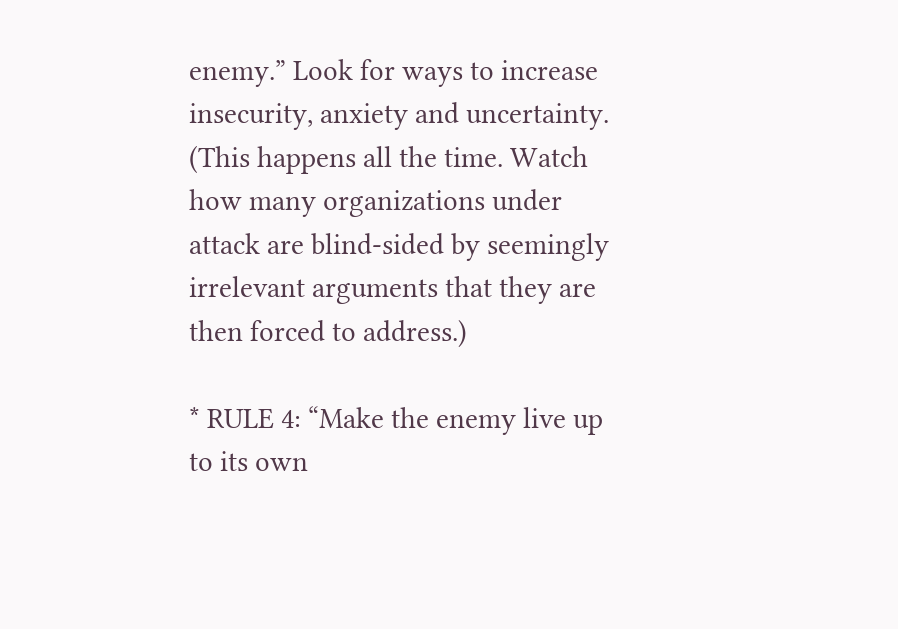enemy.” Look for ways to increase insecurity, anxiety and uncertainty. (This happens all the time. Watch how many organizations under attack are blind-sided by seemingly irrelevant arguments that they are then forced to address.)

* RULE 4: “Make the enemy live up to its own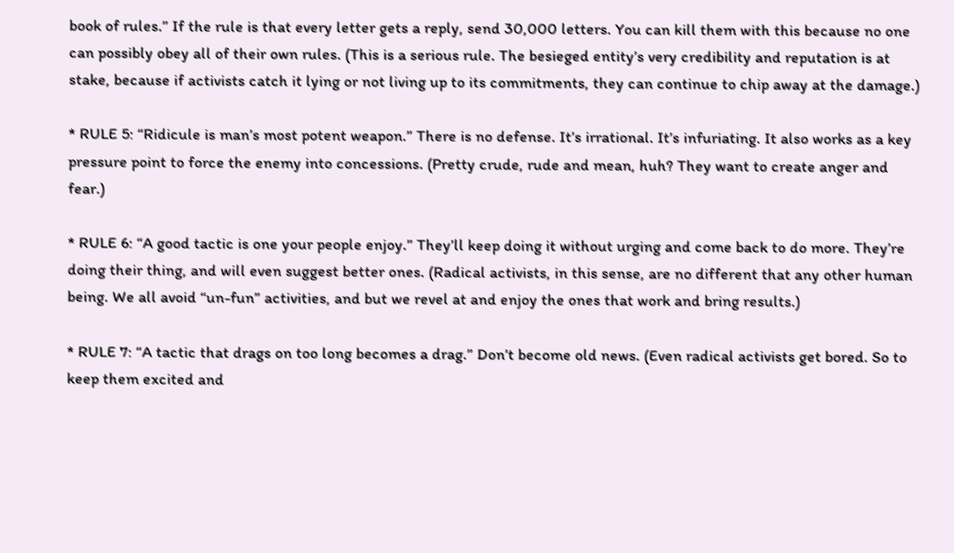book of rules.” If the rule is that every letter gets a reply, send 30,000 letters. You can kill them with this because no one can possibly obey all of their own rules. (This is a serious rule. The besieged entity’s very credibility and reputation is at stake, because if activists catch it lying or not living up to its commitments, they can continue to chip away at the damage.)

* RULE 5: “Ridicule is man’s most potent weapon.” There is no defense. It’s irrational. It’s infuriating. It also works as a key pressure point to force the enemy into concessions. (Pretty crude, rude and mean, huh? They want to create anger and fear.)

* RULE 6: “A good tactic is one your people enjoy.” They’ll keep doing it without urging and come back to do more. They’re doing their thing, and will even suggest better ones. (Radical activists, in this sense, are no different that any other human being. We all avoid “un-fun” activities, and but we revel at and enjoy the ones that work and bring results.)

* RULE 7: “A tactic that drags on too long becomes a drag.” Don’t become old news. (Even radical activists get bored. So to keep them excited and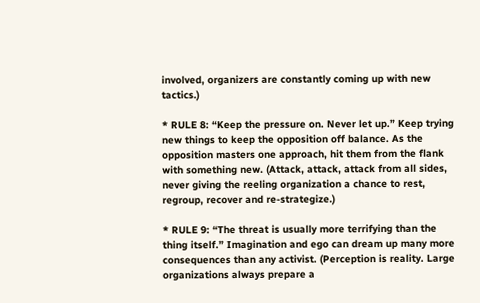involved, organizers are constantly coming up with new tactics.)

* RULE 8: “Keep the pressure on. Never let up.” Keep trying new things to keep the opposition off balance. As the opposition masters one approach, hit them from the flank with something new. (Attack, attack, attack from all sides, never giving the reeling organization a chance to rest, regroup, recover and re-strategize.)

* RULE 9: “The threat is usually more terrifying than the thing itself.” Imagination and ego can dream up many more consequences than any activist. (Perception is reality. Large organizations always prepare a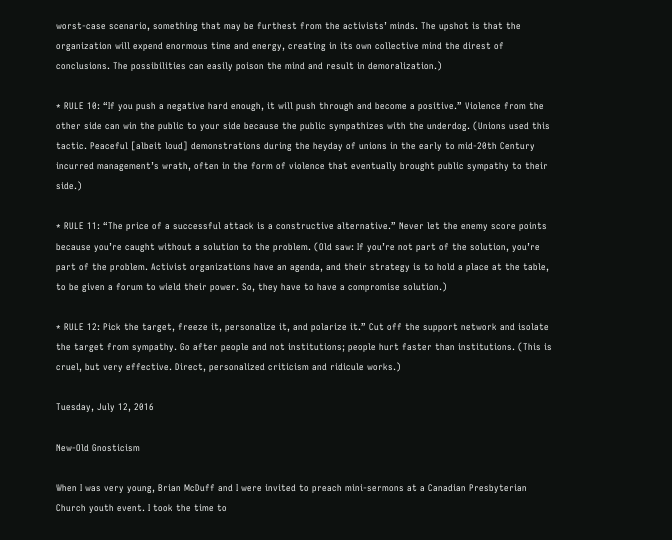worst-case scenario, something that may be furthest from the activists’ minds. The upshot is that the organization will expend enormous time and energy, creating in its own collective mind the direst of conclusions. The possibilities can easily poison the mind and result in demoralization.)

* RULE 10: “If you push a negative hard enough, it will push through and become a positive.” Violence from the other side can win the public to your side because the public sympathizes with the underdog. (Unions used this tactic. Peaceful [albeit loud] demonstrations during the heyday of unions in the early to mid-20th Century incurred management’s wrath, often in the form of violence that eventually brought public sympathy to their side.)

* RULE 11: “The price of a successful attack is a constructive alternative.” Never let the enemy score points because you’re caught without a solution to the problem. (Old saw: If you’re not part of the solution, you’re part of the problem. Activist organizations have an agenda, and their strategy is to hold a place at the table, to be given a forum to wield their power. So, they have to have a compromise solution.)

* RULE 12: Pick the target, freeze it, personalize it, and polarize it.” Cut off the support network and isolate the target from sympathy. Go after people and not institutions; people hurt faster than institutions. (This is cruel, but very effective. Direct, personalized criticism and ridicule works.)

Tuesday, July 12, 2016

New-Old Gnosticism

When I was very young, Brian McDuff and I were invited to preach mini-sermons at a Canadian Presbyterian Church youth event. I took the time to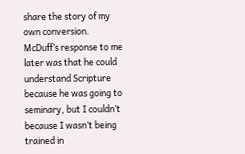share the story of my own conversion.  McDuff’s response to me later was that he could understand Scripture because he was going to seminary, but I couldn’t because I wasn’t being trained in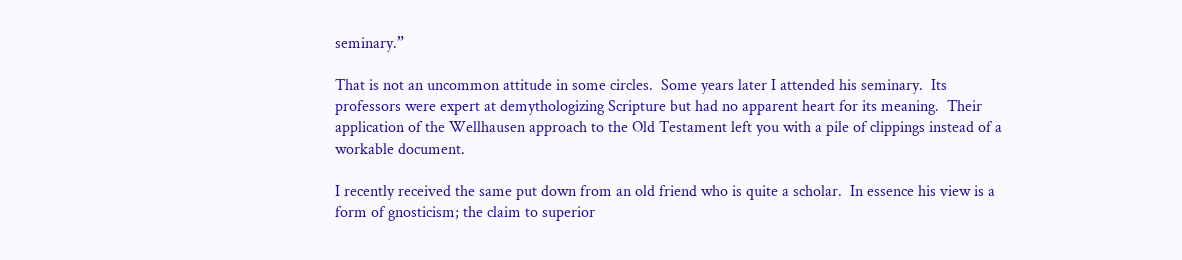seminary.”

That is not an uncommon attitude in some circles.  Some years later I attended his seminary.  Its professors were expert at demythologizing Scripture but had no apparent heart for its meaning.  Their application of the Wellhausen approach to the Old Testament left you with a pile of clippings instead of a workable document.

I recently received the same put down from an old friend who is quite a scholar.  In essence his view is a form of gnosticism; the claim to superior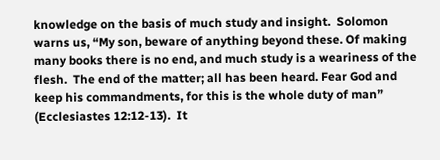knowledge on the basis of much study and insight.  Solomon warns us, “My son, beware of anything beyond these. Of making many books there is no end, and much study is a weariness of the flesh.  The end of the matter; all has been heard. Fear God and keep his commandments, for this is the whole duty of man” (Ecclesiastes 12:12-13).  It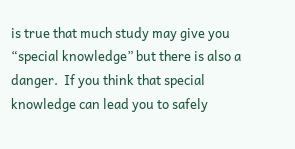is true that much study may give you “special knowledge” but there is also a danger.  If you think that special knowledge can lead you to safely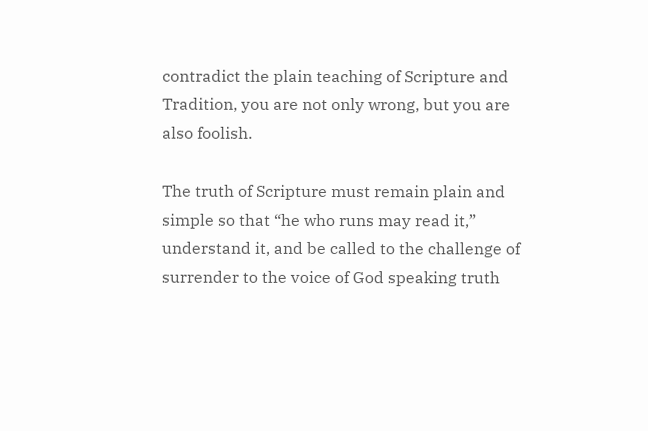contradict the plain teaching of Scripture and Tradition, you are not only wrong, but you are also foolish.

The truth of Scripture must remain plain and simple so that “he who runs may read it,” understand it, and be called to the challenge of surrender to the voice of God speaking truth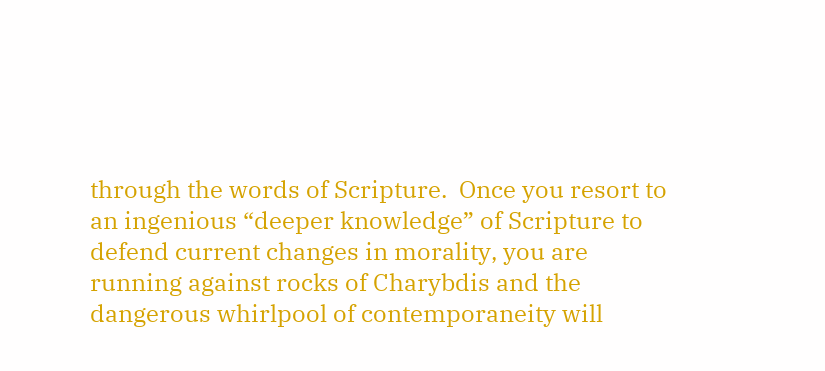through the words of Scripture.  Once you resort to an ingenious “deeper knowledge” of Scripture to defend current changes in morality, you are running against rocks of Charybdis and the dangerous whirlpool of contemporaneity will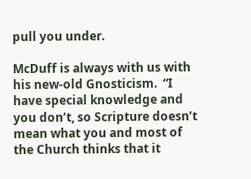pull you under.

McDuff is always with us with his new-old Gnosticism.  “I have special knowledge and you don’t, so Scripture doesn’t mean what you and most of the Church thinks that it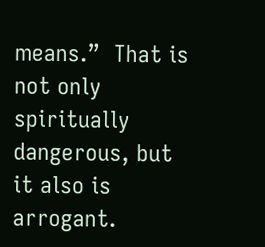means.”  That is not only spiritually dangerous, but it also is arrogant.